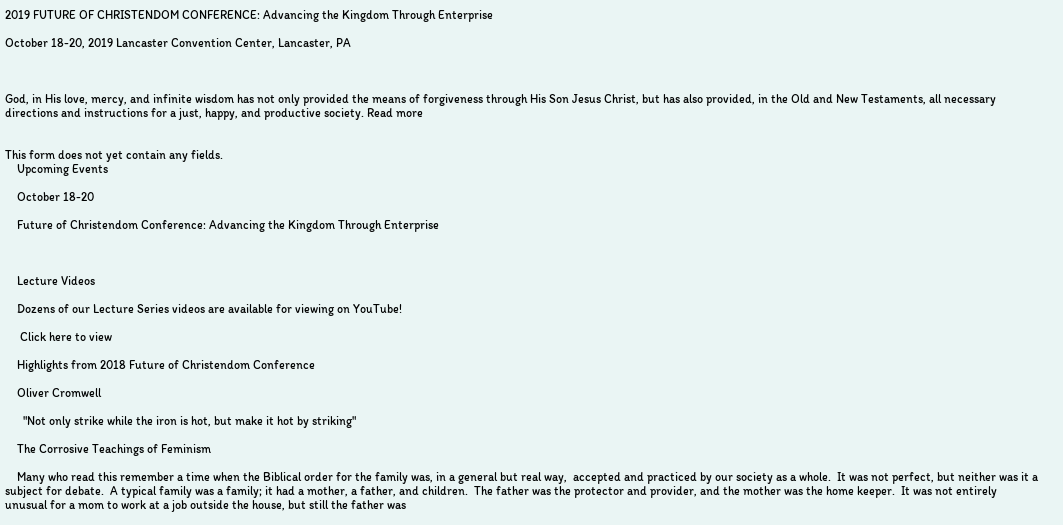2019 FUTURE OF CHRISTENDOM CONFERENCE: Advancing the Kingdom Through Enterprise

October 18-20, 2019 Lancaster Convention Center, Lancaster, PA



God, in His love, mercy, and infinite wisdom has not only provided the means of forgiveness through His Son Jesus Christ, but has also provided, in the Old and New Testaments, all necessary directions and instructions for a just, happy, and productive society. Read more


This form does not yet contain any fields.
    Upcoming Events

    October 18-20

    Future of Christendom Conference: Advancing the Kingdom Through Enterprise



    Lecture Videos

    Dozens of our Lecture Series videos are available for viewing on YouTube!

     Click here to view

    Highlights from 2018 Future of Christendom Conference

    Oliver Cromwell

      "Not only strike while the iron is hot, but make it hot by striking"

    The Corrosive Teachings of Feminism

    Many who read this remember a time when the Biblical order for the family was, in a general but real way,  accepted and practiced by our society as a whole.  It was not perfect, but neither was it a subject for debate.  A typical family was a family; it had a mother, a father, and children.  The father was the protector and provider, and the mother was the home keeper.  It was not entirely unusual for a mom to work at a job outside the house, but still the father was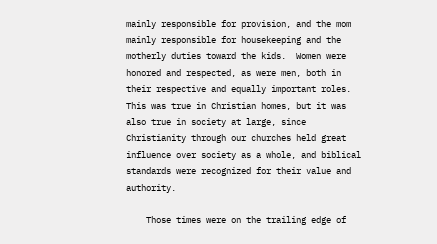mainly responsible for provision, and the mom mainly responsible for housekeeping and the motherly duties toward the kids.  Women were honored and respected, as were men, both in their respective and equally important roles. This was true in Christian homes, but it was also true in society at large, since Christianity through our churches held great influence over society as a whole, and biblical standards were recognized for their value and authority.

    Those times were on the trailing edge of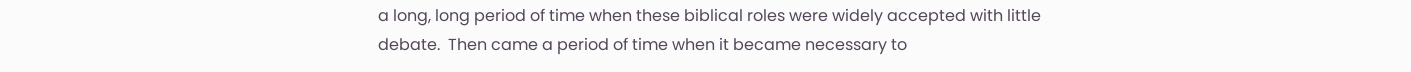a long, long period of time when these biblical roles were widely accepted with little debate.  Then came a period of time when it became necessary to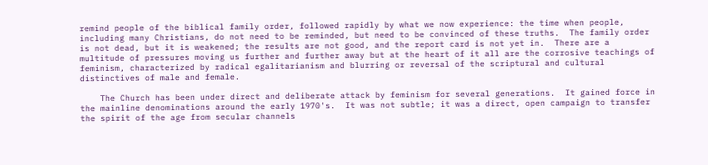remind people of the biblical family order, followed rapidly by what we now experience: the time when people, including many Christians, do not need to be reminded, but need to be convinced of these truths.  The family order is not dead, but it is weakened; the results are not good, and the report card is not yet in.  There are a multitude of pressures moving us further and further away but at the heart of it all are the corrosive teachings of feminism, characterized by radical egalitarianism and blurring or reversal of the scriptural and cultural distinctives of male and female.

    The Church has been under direct and deliberate attack by feminism for several generations.  It gained force in the mainline denominations around the early 1970's.  It was not subtle; it was a direct, open campaign to transfer the spirit of the age from secular channels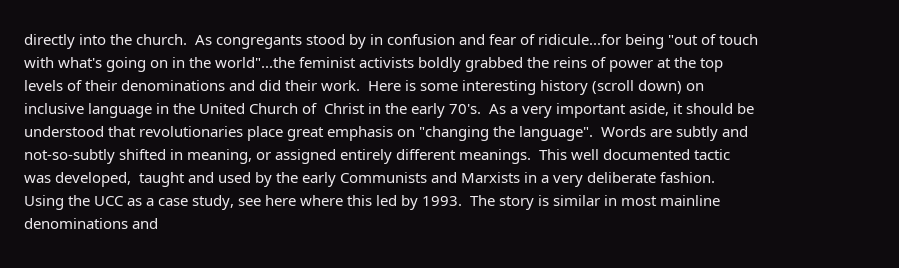directly into the church.  As congregants stood by in confusion and fear of ridicule...for being "out of touch with what's going on in the world"...the feminist activists boldly grabbed the reins of power at the top levels of their denominations and did their work.  Here is some interesting history (scroll down) on inclusive language in the United Church of  Christ in the early 70's.  As a very important aside, it should be understood that revolutionaries place great emphasis on "changing the language".  Words are subtly and not-so-subtly shifted in meaning, or assigned entirely different meanings.  This well documented tactic was developed,  taught and used by the early Communists and Marxists in a very deliberate fashion.  Using the UCC as a case study, see here where this led by 1993.  The story is similar in most mainline denominations and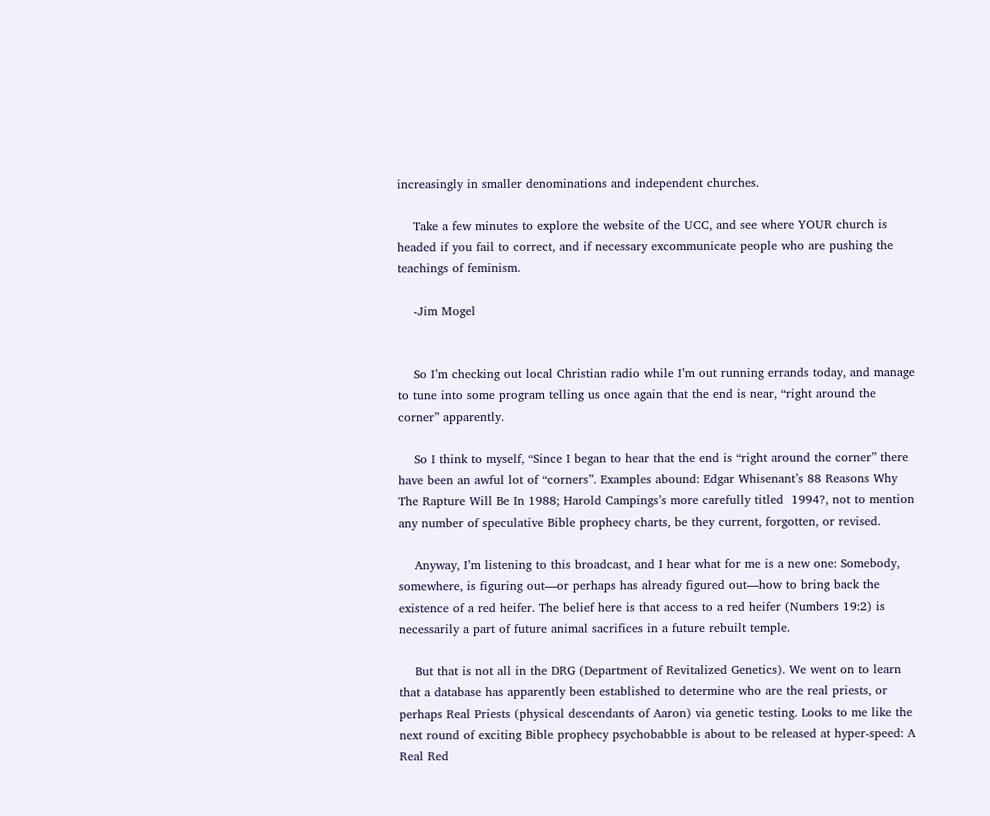increasingly in smaller denominations and independent churches.

    Take a few minutes to explore the website of the UCC, and see where YOUR church is headed if you fail to correct, and if necessary excommunicate people who are pushing the teachings of feminism.

    -Jim Mogel


    So I’m checking out local Christian radio while I’m out running errands today, and manage to tune into some program telling us once again that the end is near, “right around the corner” apparently.

    So I think to myself, “Since I began to hear that the end is “right around the corner” there have been an awful lot of “corners”. Examples abound: Edgar Whisenant’s 88 Reasons Why The Rapture Will Be In 1988; Harold Campings’s more carefully titled  1994?, not to mention any number of speculative Bible prophecy charts, be they current, forgotten, or revised.

    Anyway, I’m listening to this broadcast, and I hear what for me is a new one: Somebody, somewhere, is figuring out—or perhaps has already figured out—how to bring back the existence of a red heifer. The belief here is that access to a red heifer (Numbers 19:2) is necessarily a part of future animal sacrifices in a future rebuilt temple.

    But that is not all in the DRG (Department of Revitalized Genetics). We went on to learn that a database has apparently been established to determine who are the real priests, or perhaps Real Priests (physical descendants of Aaron) via genetic testing. Looks to me like the next round of exciting Bible prophecy psychobabble is about to be released at hyper-speed: A Real Red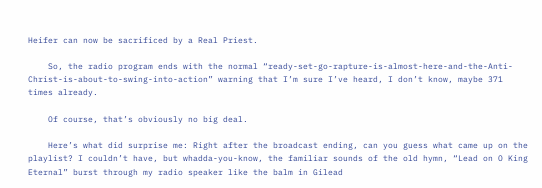Heifer can now be sacrificed by a Real Priest.

    So, the radio program ends with the normal “ready-set-go-rapture-is-almost-here-and-the-Anti-Christ-is-about-to-swing-into-action” warning that I’m sure I’ve heard, I don’t know, maybe 371 times already.

    Of course, that’s obviously no big deal.

    Here’s what did surprise me: Right after the broadcast ending, can you guess what came up on the playlist? I couldn’t have, but whadda-you-know, the familiar sounds of the old hymn, “Lead on O King Eternal” burst through my radio speaker like the balm in Gilead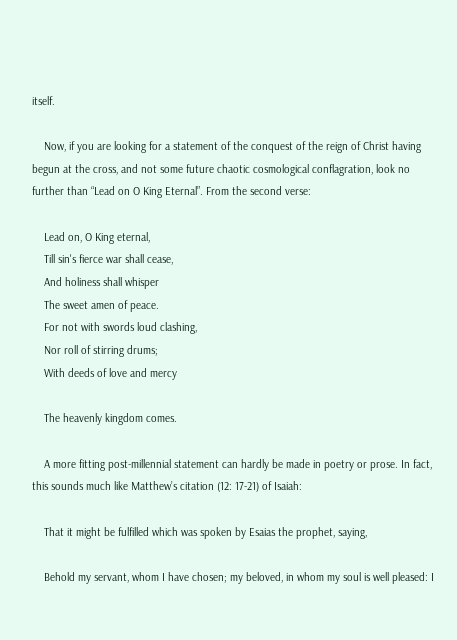itself.

    Now, if you are looking for a statement of the conquest of the reign of Christ having begun at the cross, and not some future chaotic cosmological conflagration, look no further than “Lead on O King Eternal”. From the second verse:

    Lead on, O King eternal,
    Till sin's fierce war shall cease,
    And holiness shall whisper
    The sweet amen of peace.
    For not with swords loud clashing,
    Nor roll of stirring drums;
    With deeds of love and mercy

    The heavenly kingdom comes.

    A more fitting post-millennial statement can hardly be made in poetry or prose. In fact, this sounds much like Matthew’s citation (12: 17-21) of Isaiah:

    That it might be fulfilled which was spoken by Esaias the prophet, saying,

    Behold my servant, whom I have chosen; my beloved, in whom my soul is well pleased: I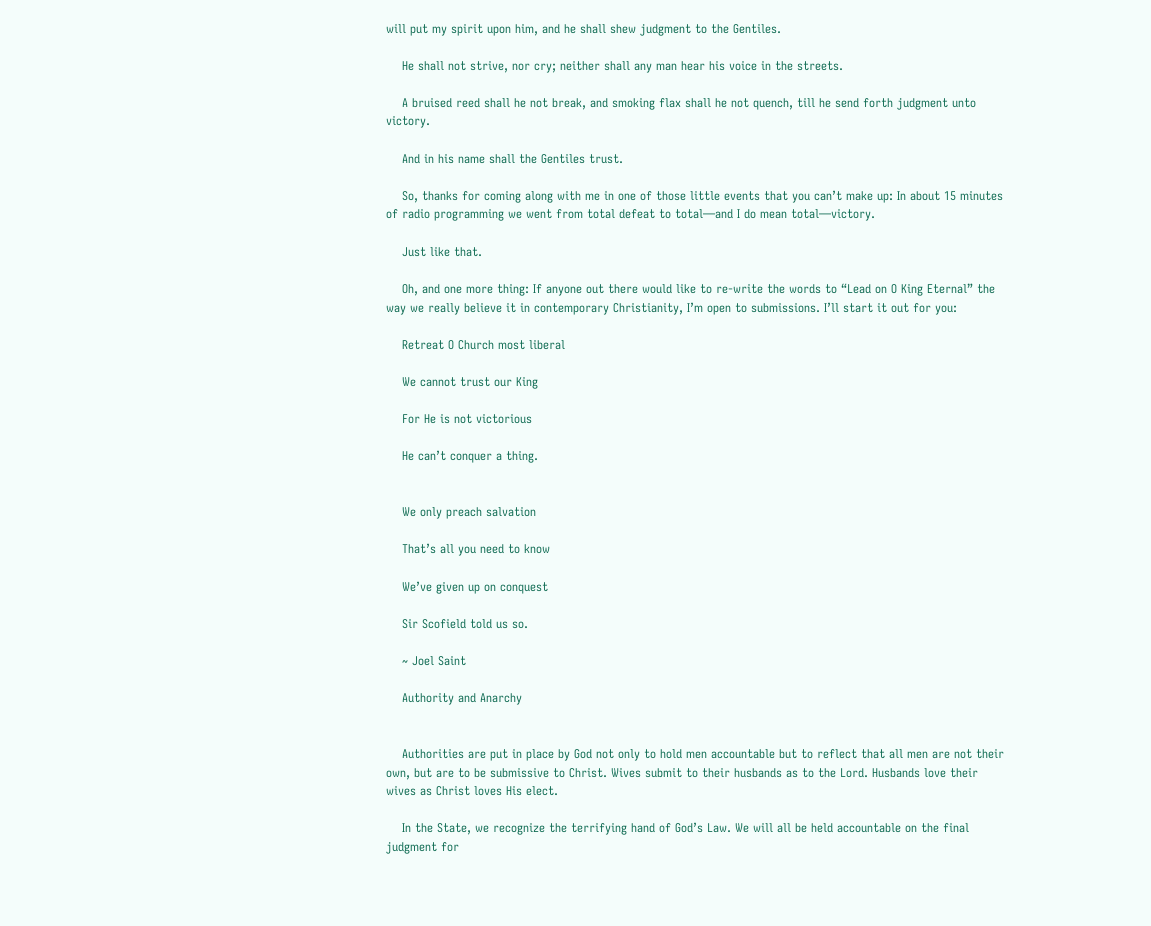will put my spirit upon him, and he shall shew judgment to the Gentiles.

    He shall not strive, nor cry; neither shall any man hear his voice in the streets.

    A bruised reed shall he not break, and smoking flax shall he not quench, till he send forth judgment unto victory.

    And in his name shall the Gentiles trust.

    So, thanks for coming along with me in one of those little events that you can’t make up: In about 15 minutes of radio programming we went from total defeat to total—and I do mean total—victory.

    Just like that.

    Oh, and one more thing: If anyone out there would like to re-write the words to “Lead on O King Eternal” the way we really believe it in contemporary Christianity, I’m open to submissions. I’ll start it out for you:

    Retreat O Church most liberal

    We cannot trust our King

    For He is not victorious

    He can’t conquer a thing.


    We only preach salvation

    That’s all you need to know

    We’ve given up on conquest

    Sir Scofield told us so.

    ~ Joel Saint

    Authority and Anarchy


    Authorities are put in place by God not only to hold men accountable but to reflect that all men are not their own, but are to be submissive to Christ. Wives submit to their husbands as to the Lord. Husbands love their wives as Christ loves His elect.

    In the State, we recognize the terrifying hand of God’s Law. We will all be held accountable on the final judgment for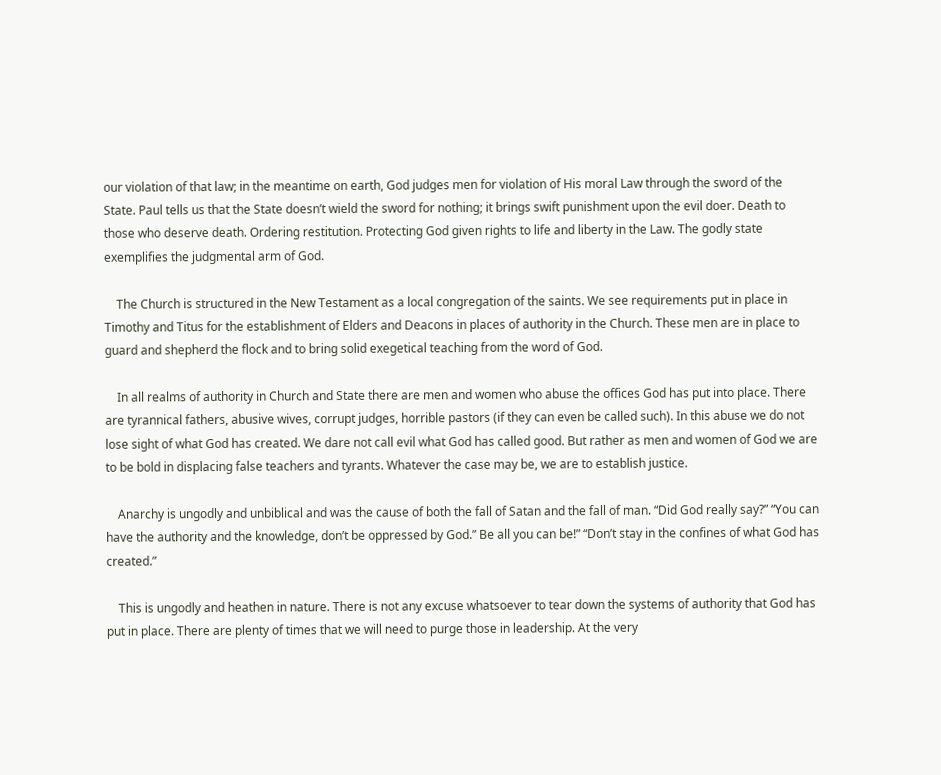our violation of that law; in the meantime on earth, God judges men for violation of His moral Law through the sword of the State. Paul tells us that the State doesn’t wield the sword for nothing; it brings swift punishment upon the evil doer. Death to those who deserve death. Ordering restitution. Protecting God given rights to life and liberty in the Law. The godly state exemplifies the judgmental arm of God.

    The Church is structured in the New Testament as a local congregation of the saints. We see requirements put in place in Timothy and Titus for the establishment of Elders and Deacons in places of authority in the Church. These men are in place to guard and shepherd the flock and to bring solid exegetical teaching from the word of God.

    In all realms of authority in Church and State there are men and women who abuse the offices God has put into place. There are tyrannical fathers, abusive wives, corrupt judges, horrible pastors (if they can even be called such). In this abuse we do not lose sight of what God has created. We dare not call evil what God has called good. But rather as men and women of God we are to be bold in displacing false teachers and tyrants. Whatever the case may be, we are to establish justice.

    Anarchy is ungodly and unbiblical and was the cause of both the fall of Satan and the fall of man. “Did God really say?” “You can have the authority and the knowledge, don’t be oppressed by God.” Be all you can be!” “Don’t stay in the confines of what God has created.”

    This is ungodly and heathen in nature. There is not any excuse whatsoever to tear down the systems of authority that God has put in place. There are plenty of times that we will need to purge those in leadership. At the very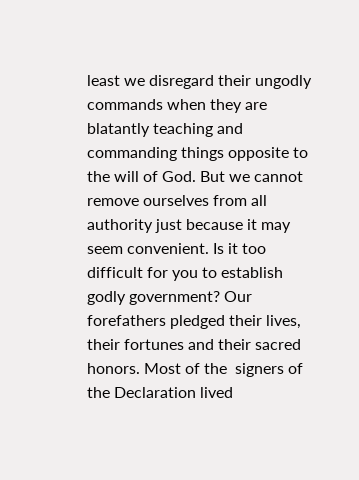least we disregard their ungodly commands when they are blatantly teaching and commanding things opposite to the will of God. But we cannot remove ourselves from all authority just because it may seem convenient. Is it too difficult for you to establish godly government? Our forefathers pledged their lives, their fortunes and their sacred honors. Most of the  signers of the Declaration lived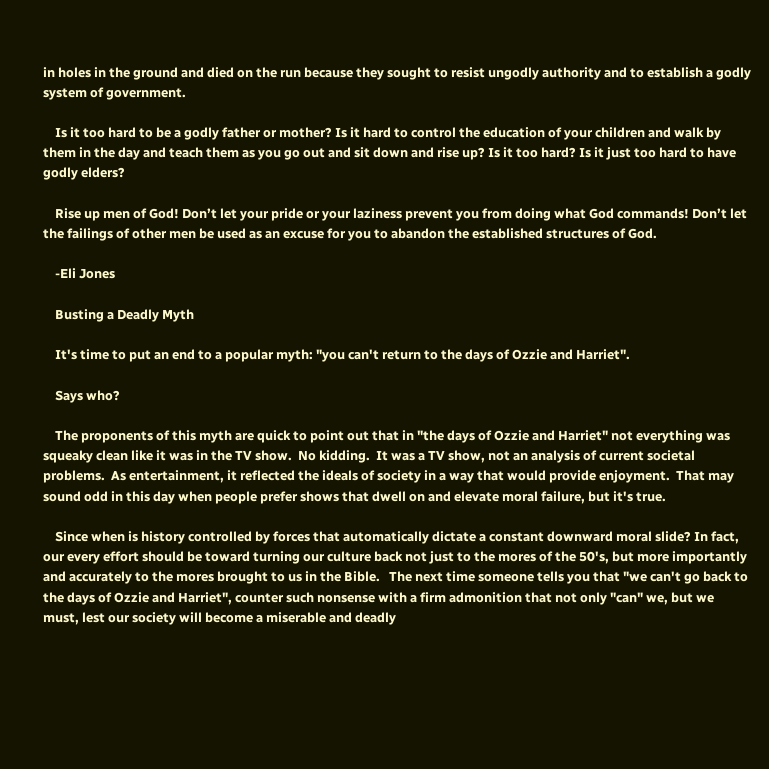in holes in the ground and died on the run because they sought to resist ungodly authority and to establish a godly system of government.

    Is it too hard to be a godly father or mother? Is it hard to control the education of your children and walk by them in the day and teach them as you go out and sit down and rise up? Is it too hard? Is it just too hard to have godly elders?

    Rise up men of God! Don’t let your pride or your laziness prevent you from doing what God commands! Don’t let the failings of other men be used as an excuse for you to abandon the established structures of God.

    -Eli Jones

    Busting a Deadly Myth

    It's time to put an end to a popular myth: "you can't return to the days of Ozzie and Harriet".

    Says who?

    The proponents of this myth are quick to point out that in "the days of Ozzie and Harriet" not everything was squeaky clean like it was in the TV show.  No kidding.  It was a TV show, not an analysis of current societal problems.  As entertainment, it reflected the ideals of society in a way that would provide enjoyment.  That may sound odd in this day when people prefer shows that dwell on and elevate moral failure, but it's true.

    Since when is history controlled by forces that automatically dictate a constant downward moral slide? In fact, our every effort should be toward turning our culture back not just to the mores of the 50's, but more importantly and accurately to the mores brought to us in the Bible.   The next time someone tells you that "we can't go back to the days of Ozzie and Harriet", counter such nonsense with a firm admonition that not only "can" we, but we must, lest our society will become a miserable and deadly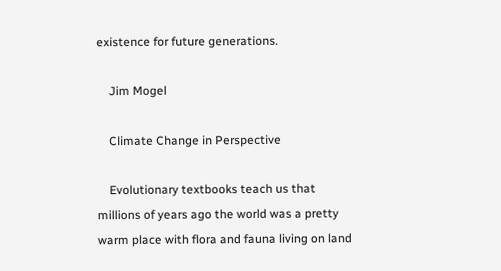existence for future generations.

    Jim Mogel

    Climate Change in Perspective

    Evolutionary textbooks teach us that millions of years ago the world was a pretty warm place with flora and fauna living on land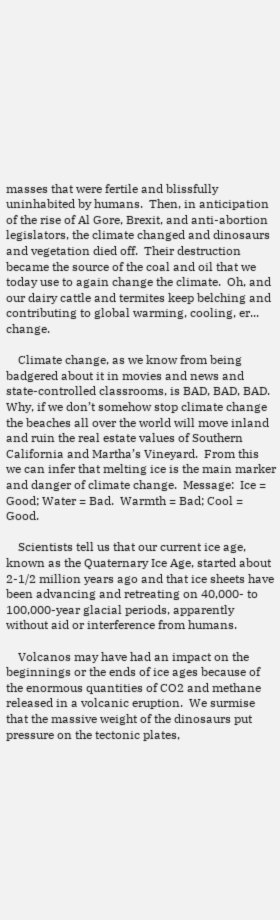masses that were fertile and blissfully uninhabited by humans.  Then, in anticipation of the rise of Al Gore, Brexit, and anti-abortion legislators, the climate changed and dinosaurs and vegetation died off.  Their destruction became the source of the coal and oil that we today use to again change the climate.  Oh, and our dairy cattle and termites keep belching and contributing to global warming, cooling, er... change.

    Climate change, as we know from being badgered about it in movies and news and state-controlled classrooms, is BAD, BAD, BAD.  Why, if we don’t somehow stop climate change the beaches all over the world will move inland and ruin the real estate values of Southern California and Martha’s Vineyard.  From this we can infer that melting ice is the main marker and danger of climate change.  Message:  Ice = Good; Water = Bad.  Warmth = Bad; Cool = Good.

    Scientists tell us that our current ice age, known as the Quaternary Ice Age, started about 2-1/2 million years ago and that ice sheets have been advancing and retreating on 40,000- to 100,000-year glacial periods, apparently without aid or interference from humans.

    Volcanos may have had an impact on the beginnings or the ends of ice ages because of the enormous quantities of CO2 and methane released in a volcanic eruption.  We surmise that the massive weight of the dinosaurs put pressure on the tectonic plates,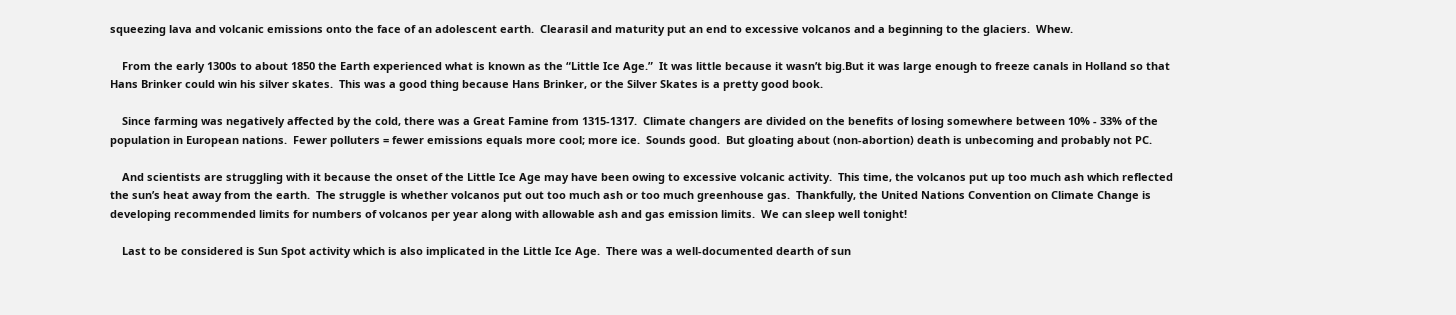squeezing lava and volcanic emissions onto the face of an adolescent earth.  Clearasil and maturity put an end to excessive volcanos and a beginning to the glaciers.  Whew.

    From the early 1300s to about 1850 the Earth experienced what is known as the “Little Ice Age.”  It was little because it wasn’t big.But it was large enough to freeze canals in Holland so that Hans Brinker could win his silver skates.  This was a good thing because Hans Brinker, or the Silver Skates is a pretty good book.

    Since farming was negatively affected by the cold, there was a Great Famine from 1315-1317.  Climate changers are divided on the benefits of losing somewhere between 10% - 33% of the population in European nations.  Fewer polluters = fewer emissions equals more cool; more ice.  Sounds good.  But gloating about (non-abortion) death is unbecoming and probably not PC.

    And scientists are struggling with it because the onset of the Little Ice Age may have been owing to excessive volcanic activity.  This time, the volcanos put up too much ash which reflected the sun’s heat away from the earth.  The struggle is whether volcanos put out too much ash or too much greenhouse gas.  Thankfully, the United Nations Convention on Climate Change is developing recommended limits for numbers of volcanos per year along with allowable ash and gas emission limits.  We can sleep well tonight!

    Last to be considered is Sun Spot activity which is also implicated in the Little Ice Age.  There was a well-documented dearth of sun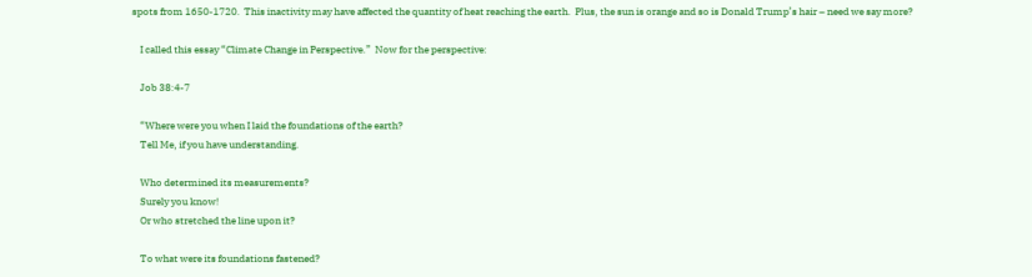spots from 1650-1720.  This inactivity may have affected the quantity of heat reaching the earth.  Plus, the sun is orange and so is Donald Trump’s hair – need we say more?

    I called this essay “Climate Change in Perspective.”  Now for the perspective:

    Job 38:4-7

    “Where were you when I laid the foundations of the earth?
    Tell Me, if you have understanding.

    Who determined its measurements?
    Surely you know!
    Or who stretched the line upon it?

    To what were its foundations fastened?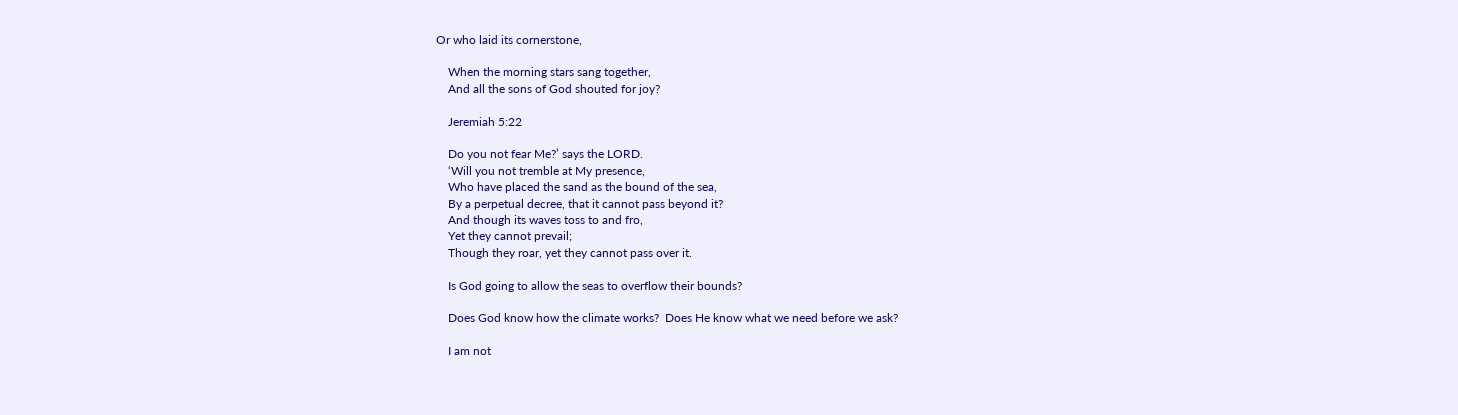Or who laid its cornerstone,

    When the morning stars sang together,
    And all the sons of God shouted for joy?

    Jeremiah 5:22

    Do you not fear Me?’ says the LORD.
    ‘Will you not tremble at My presence,
    Who have placed the sand as the bound of the sea,
    By a perpetual decree, that it cannot pass beyond it?
    And though its waves toss to and fro,
    Yet they cannot prevail;
    Though they roar, yet they cannot pass over it.

    Is God going to allow the seas to overflow their bounds?

    Does God know how the climate works?  Does He know what we need before we ask?

    I am not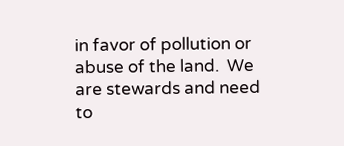in favor of pollution or abuse of the land.  We are stewards and need to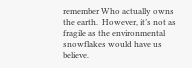remember Who actually owns the earth.  However, it’s not as fragile as the environmental snowflakes would have us believe.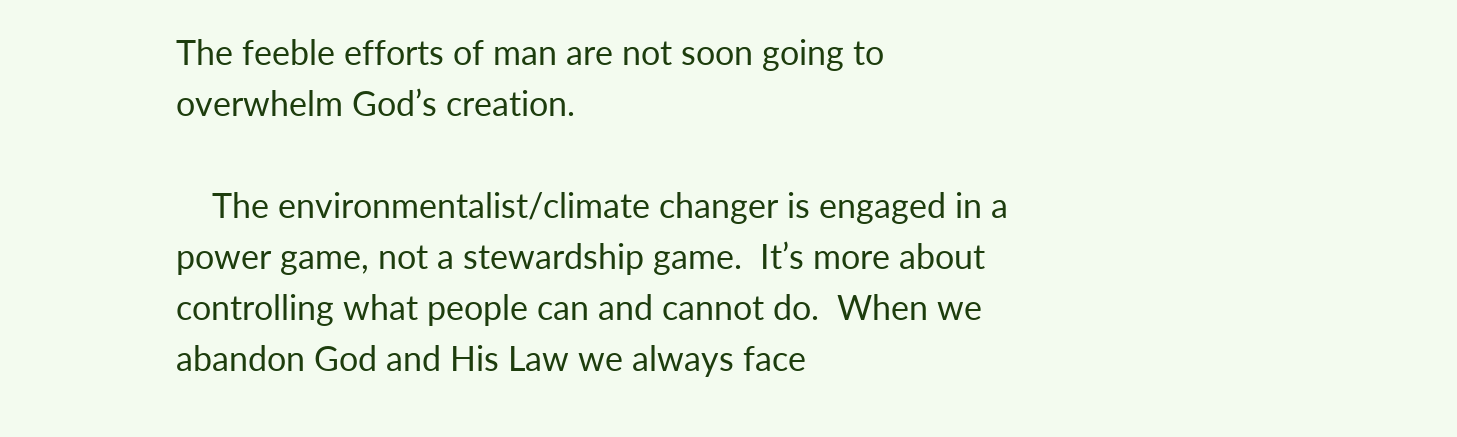The feeble efforts of man are not soon going to overwhelm God’s creation.

    The environmentalist/climate changer is engaged in a power game, not a stewardship game.  It’s more about controlling what people can and cannot do.  When we abandon God and His Law we always face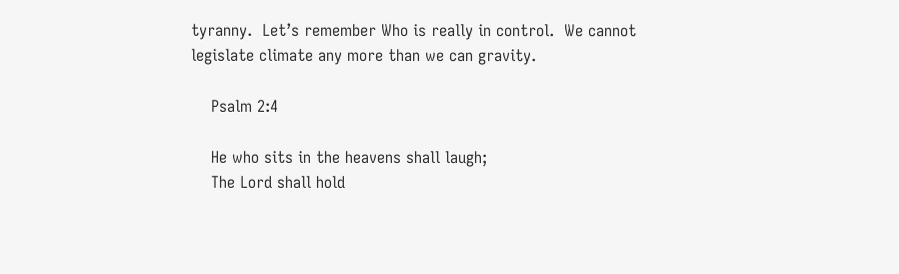tyranny.  Let’s remember Who is really in control.  We cannot legislate climate any more than we can gravity.

    Psalm 2:4

    He who sits in the heavens shall laugh;
    The Lord shall hold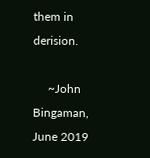them in derision.

     ~John Bingaman, June 2019